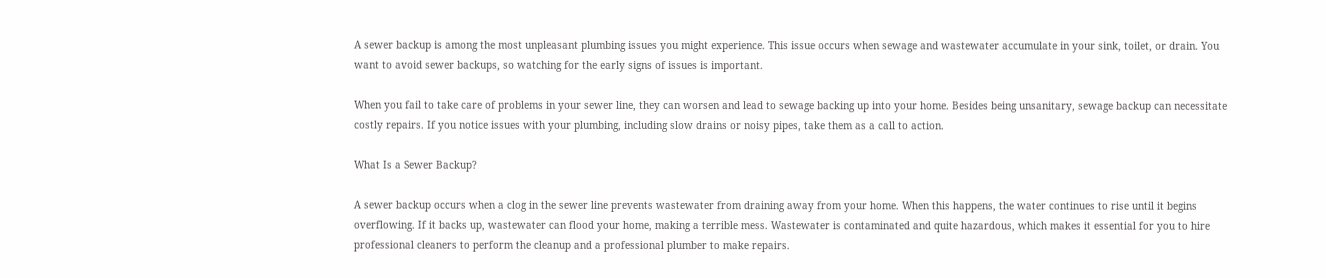A sewer backup is among the most unpleasant plumbing issues you might experience. This issue occurs when sewage and wastewater accumulate in your sink, toilet, or drain. You want to avoid sewer backups, so watching for the early signs of issues is important.

When you fail to take care of problems in your sewer line, they can worsen and lead to sewage backing up into your home. Besides being unsanitary, sewage backup can necessitate costly repairs. If you notice issues with your plumbing, including slow drains or noisy pipes, take them as a call to action.

What Is a Sewer Backup?

A sewer backup occurs when a clog in the sewer line prevents wastewater from draining away from your home. When this happens, the water continues to rise until it begins overflowing. If it backs up, wastewater can flood your home, making a terrible mess. Wastewater is contaminated and quite hazardous, which makes it essential for you to hire professional cleaners to perform the cleanup and a professional plumber to make repairs.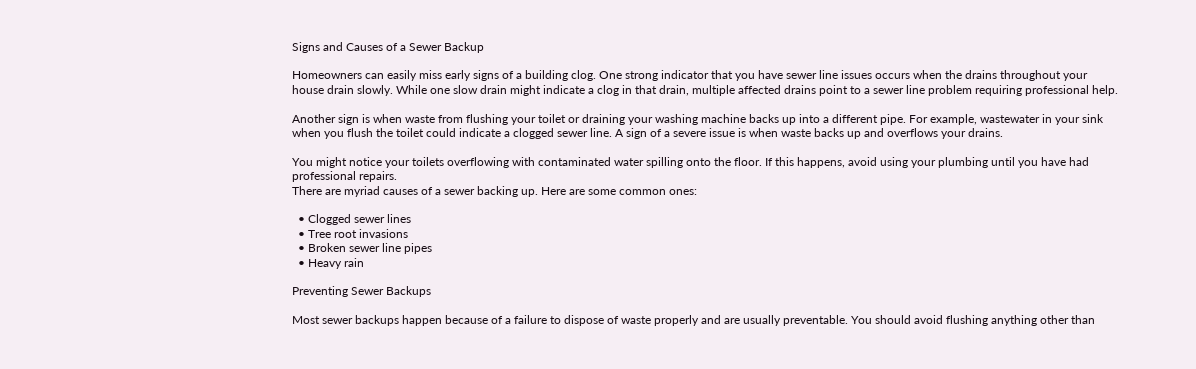Signs and Causes of a Sewer Backup

Homeowners can easily miss early signs of a building clog. One strong indicator that you have sewer line issues occurs when the drains throughout your house drain slowly. While one slow drain might indicate a clog in that drain, multiple affected drains point to a sewer line problem requiring professional help.

Another sign is when waste from flushing your toilet or draining your washing machine backs up into a different pipe. For example, wastewater in your sink when you flush the toilet could indicate a clogged sewer line. A sign of a severe issue is when waste backs up and overflows your drains.

You might notice your toilets overflowing with contaminated water spilling onto the floor. If this happens, avoid using your plumbing until you have had professional repairs.
There are myriad causes of a sewer backing up. Here are some common ones:

  • Clogged sewer lines
  • Tree root invasions
  • Broken sewer line pipes
  • Heavy rain

Preventing Sewer Backups

Most sewer backups happen because of a failure to dispose of waste properly and are usually preventable. You should avoid flushing anything other than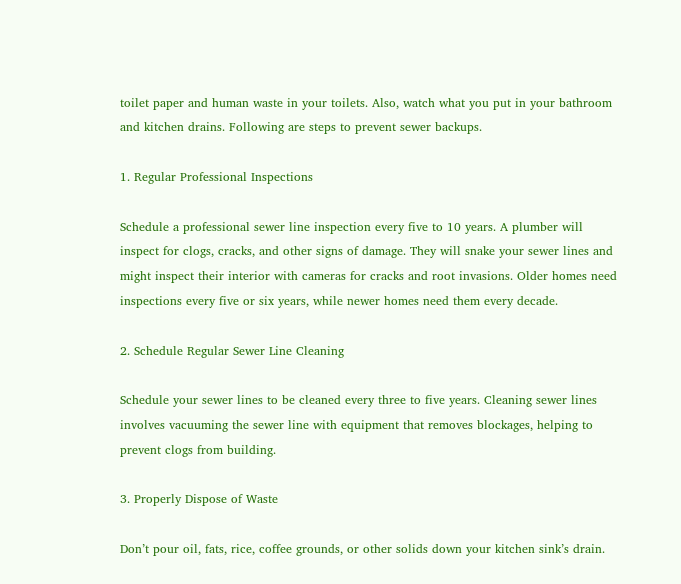toilet paper and human waste in your toilets. Also, watch what you put in your bathroom and kitchen drains. Following are steps to prevent sewer backups.

1. Regular Professional Inspections

Schedule a professional sewer line inspection every five to 10 years. A plumber will inspect for clogs, cracks, and other signs of damage. They will snake your sewer lines and might inspect their interior with cameras for cracks and root invasions. Older homes need inspections every five or six years, while newer homes need them every decade.

2. Schedule Regular Sewer Line Cleaning

Schedule your sewer lines to be cleaned every three to five years. Cleaning sewer lines involves vacuuming the sewer line with equipment that removes blockages, helping to prevent clogs from building.

3. Properly Dispose of Waste

Don’t pour oil, fats, rice, coffee grounds, or other solids down your kitchen sink’s drain.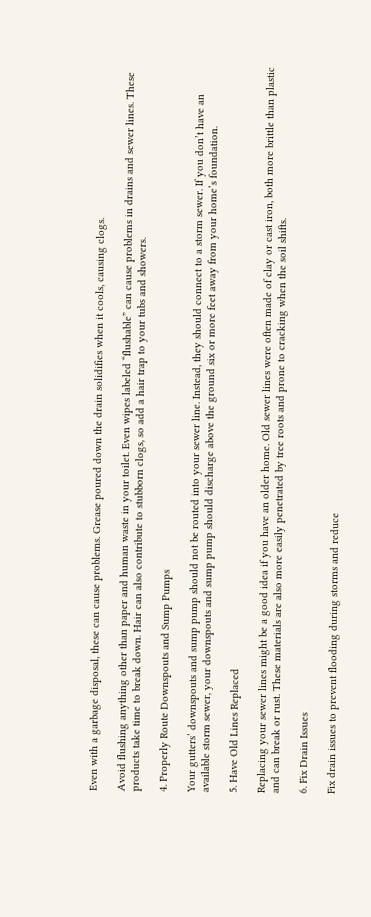Even with a garbage disposal, these can cause problems. Grease poured down the drain solidifies when it cools, causing clogs.

Avoid flushing anything other than paper and human waste in your toilet. Even wipes labeled “flushable” can cause problems in drains and sewer lines. These products take time to break down. Hair can also contribute to stubborn clogs, so add a hair trap to your tubs and showers.

4. Properly Route Downspouts and Sump Pumps

Your gutters’ downspouts and sump pump should not be routed into your sewer line. Instead, they should connect to a storm sewer. If you don’t have an available storm sewer, your downspouts and sump pump should discharge above the ground six or more feet away from your home’s foundation.

5. Have Old Lines Replaced

Replacing your sewer lines might be a good idea if you have an older home. Old sewer lines were often made of clay or cast iron, both more brittle than plastic and can break or rust. These materials are also more easily penetrated by tree roots and prone to cracking when the soil shifts.

6. Fix Drain Issues

Fix drain issues to prevent flooding during storms and reduce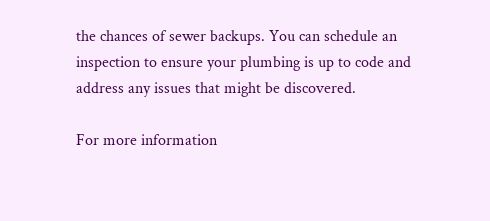the chances of sewer backups. You can schedule an inspection to ensure your plumbing is up to code and address any issues that might be discovered.

For more information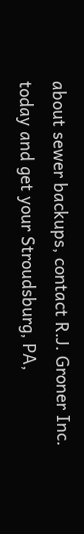about sewer backups, contact R.J. Groner Inc. today and get your Stroudsburg, PA,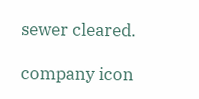sewer cleared.

company icon